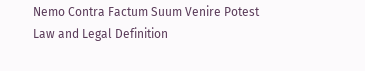Nemo Contra Factum Suum Venire Potest Law and Legal Definition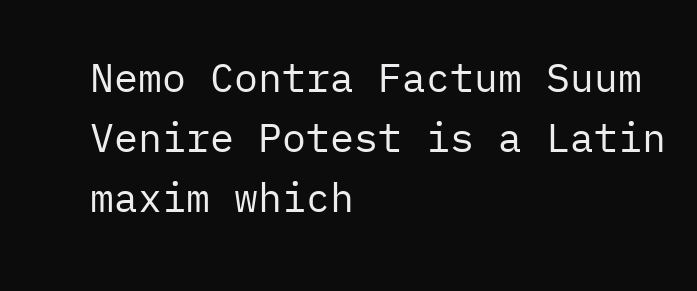Nemo Contra Factum Suum Venire Potest is a Latin maxim which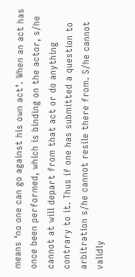means ‘no one can go against his own act’. When an act has once been performed, which is binding on the actor, s/he cannot at will depart from that act or do anything contrary to it. Thus if one has submitted a question to arbitration s/he cannot resile there from. S/he cannot validly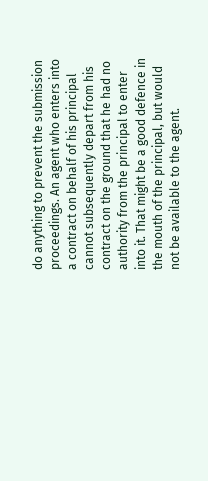do anything to prevent the submission proceedings. An agent who enters into a contract on behalf of his principal cannot subsequently depart from his contract on the ground that he had no authority from the principal to enter into it. That might be a good defence in the mouth of the principal, but would not be available to the agent.